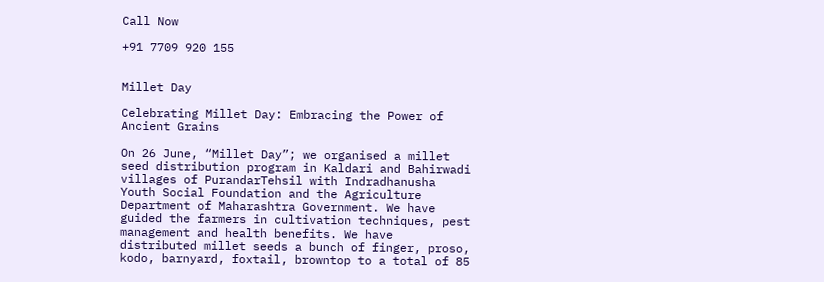Call Now

+91 7709 920 155


Millet Day

Celebrating Millet Day: Embracing the Power of Ancient Grains

On 26 June, “Millet Day”; we organised a millet seed distribution program in Kaldari and Bahirwadi villages of PurandarTehsil with Indradhanusha Youth Social Foundation and the Agriculture Department of Maharashtra Government. We have guided the farmers in cultivation techniques, pest management and health benefits. We have distributed millet seeds a bunch of finger, proso, kodo, barnyard, foxtail, browntop to a total of 85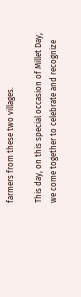farmers from these two villages.

This day, on this special occasion of Millet Day, we come together to celebrate and recognize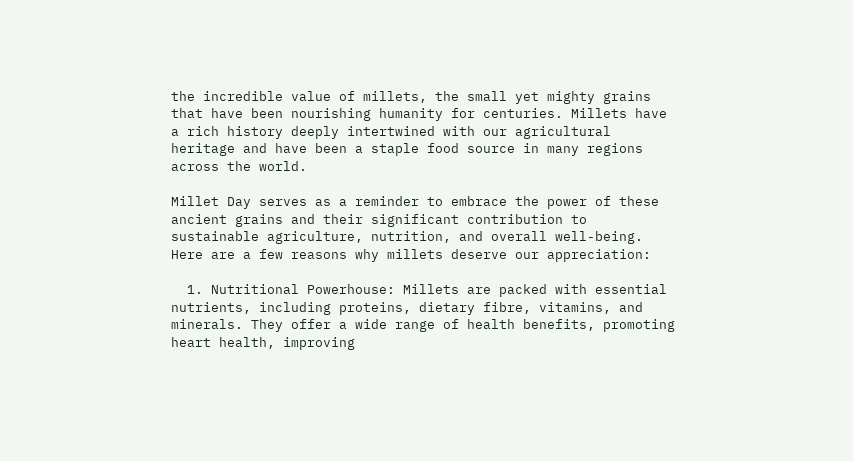the incredible value of millets, the small yet mighty grains that have been nourishing humanity for centuries. Millets have a rich history deeply intertwined with our agricultural heritage and have been a staple food source in many regions across the world.

Millet Day serves as a reminder to embrace the power of these ancient grains and their significant contribution to sustainable agriculture, nutrition, and overall well-being. Here are a few reasons why millets deserve our appreciation:

  1. Nutritional Powerhouse: Millets are packed with essential nutrients, including proteins, dietary fibre, vitamins, and minerals. They offer a wide range of health benefits, promoting heart health, improving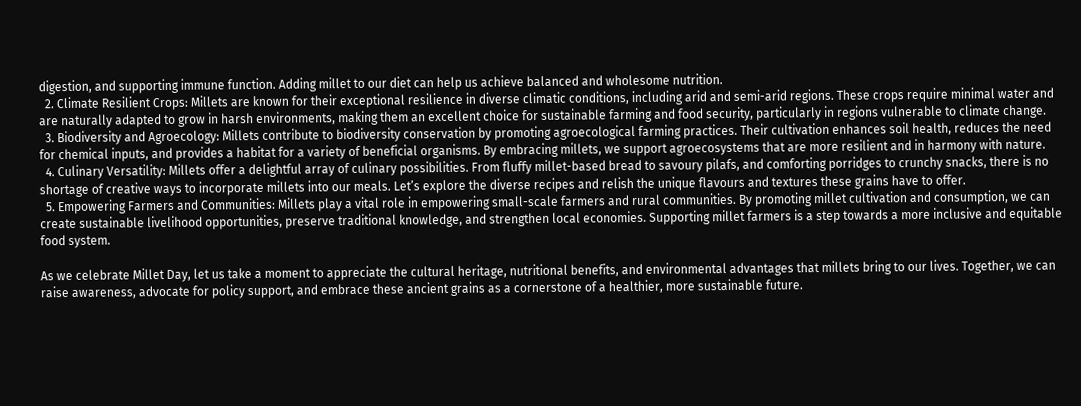digestion, and supporting immune function. Adding millet to our diet can help us achieve balanced and wholesome nutrition.
  2. Climate Resilient Crops: Millets are known for their exceptional resilience in diverse climatic conditions, including arid and semi-arid regions. These crops require minimal water and are naturally adapted to grow in harsh environments, making them an excellent choice for sustainable farming and food security, particularly in regions vulnerable to climate change.
  3. Biodiversity and Agroecology: Millets contribute to biodiversity conservation by promoting agroecological farming practices. Their cultivation enhances soil health, reduces the need for chemical inputs, and provides a habitat for a variety of beneficial organisms. By embracing millets, we support agroecosystems that are more resilient and in harmony with nature.
  4. Culinary Versatility: Millets offer a delightful array of culinary possibilities. From fluffy millet-based bread to savoury pilafs, and comforting porridges to crunchy snacks, there is no shortage of creative ways to incorporate millets into our meals. Let’s explore the diverse recipes and relish the unique flavours and textures these grains have to offer.
  5. Empowering Farmers and Communities: Millets play a vital role in empowering small-scale farmers and rural communities. By promoting millet cultivation and consumption, we can create sustainable livelihood opportunities, preserve traditional knowledge, and strengthen local economies. Supporting millet farmers is a step towards a more inclusive and equitable food system.

As we celebrate Millet Day, let us take a moment to appreciate the cultural heritage, nutritional benefits, and environmental advantages that millets bring to our lives. Together, we can raise awareness, advocate for policy support, and embrace these ancient grains as a cornerstone of a healthier, more sustainable future.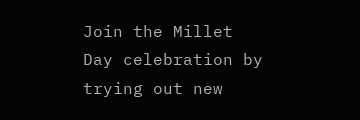Join the Millet Day celebration by trying out new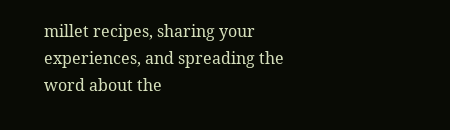millet recipes, sharing your experiences, and spreading the word about the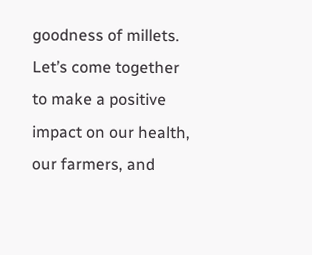goodness of millets. Let’s come together to make a positive impact on our health, our farmers, and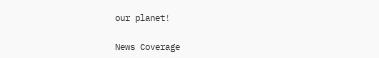our planet!

News Coverage